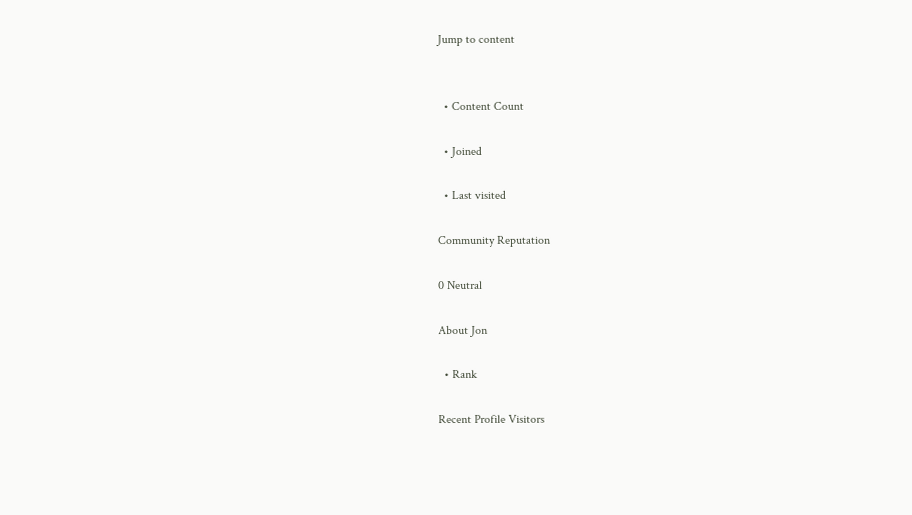Jump to content


  • Content Count

  • Joined

  • Last visited

Community Reputation

0 Neutral

About Jon

  • Rank

Recent Profile Visitors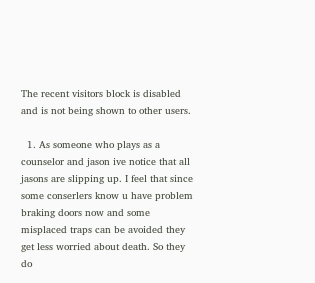The recent visitors block is disabled and is not being shown to other users.

  1. As someone who plays as a counselor and jason ive notice that all jasons are slipping up. I feel that since some conserlers know u have problem braking doors now and some misplaced traps can be avoided they get less worried about death. So they do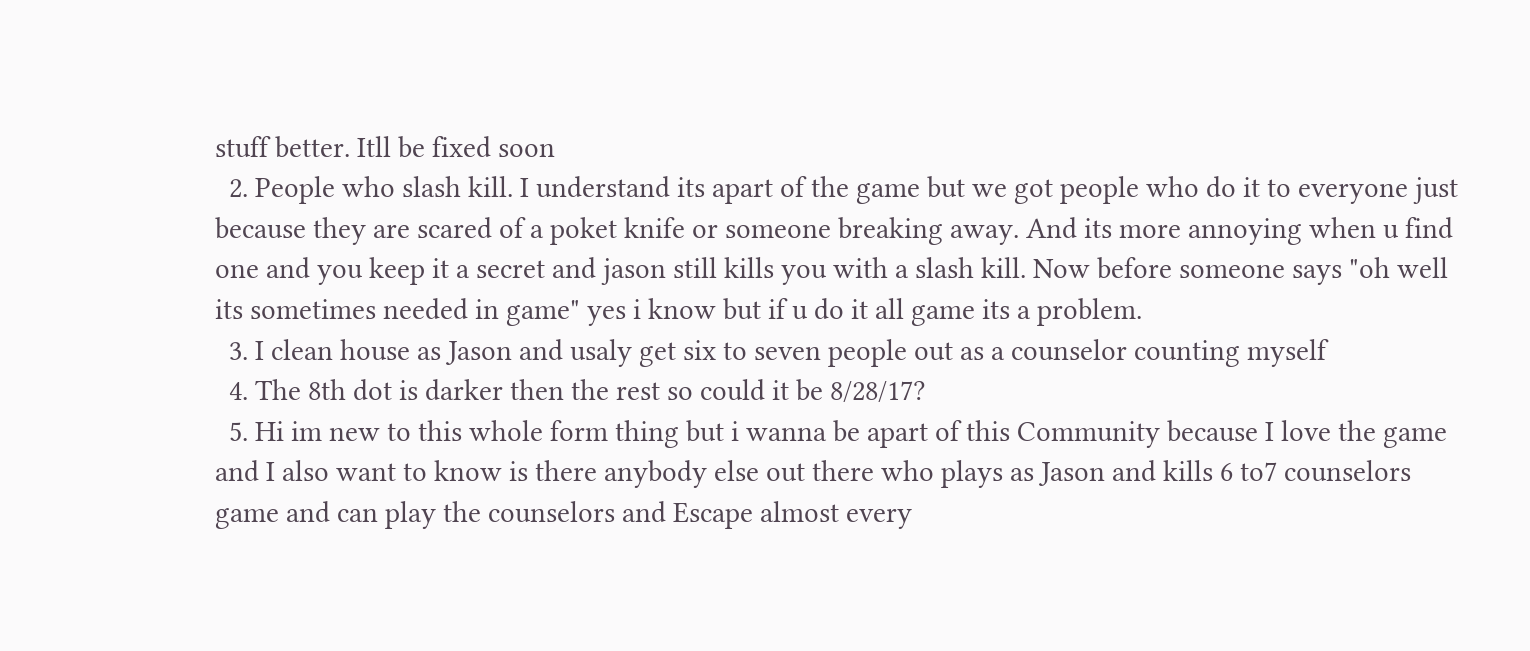stuff better. Itll be fixed soon
  2. People who slash kill. I understand its apart of the game but we got people who do it to everyone just because they are scared of a poket knife or someone breaking away. And its more annoying when u find one and you keep it a secret and jason still kills you with a slash kill. Now before someone says "oh well its sometimes needed in game" yes i know but if u do it all game its a problem.
  3. I clean house as Jason and usaly get six to seven people out as a counselor counting myself
  4. The 8th dot is darker then the rest so could it be 8/28/17?
  5. Hi im new to this whole form thing but i wanna be apart of this Community because I love the game and I also want to know is there anybody else out there who plays as Jason and kills 6 to7 counselors game and can play the counselors and Escape almost every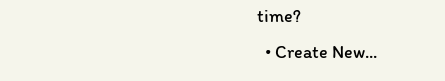time?
  • Create New...